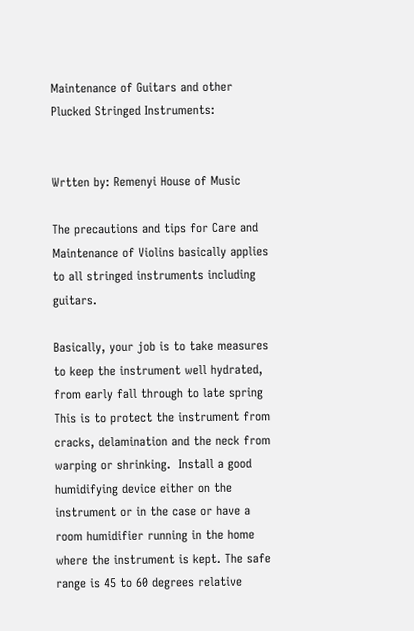Maintenance of Guitars and other Plucked Stringed Instruments:


Wrtten by: Remenyi House of Music

The precautions and tips for Care and Maintenance of Violins basically applies to all stringed instruments including guitars.

Basically, your job is to take measures to keep the instrument well hydrated, from early fall through to late spring  This is to protect the instrument from cracks, delamination and the neck from warping or shrinking.  Install a good humidifying device either on the instrument or in the case or have a room humidifier running in the home where the instrument is kept. The safe range is 45 to 60 degrees relative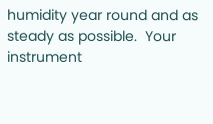humidity year round and as steady as possible.  Your instrument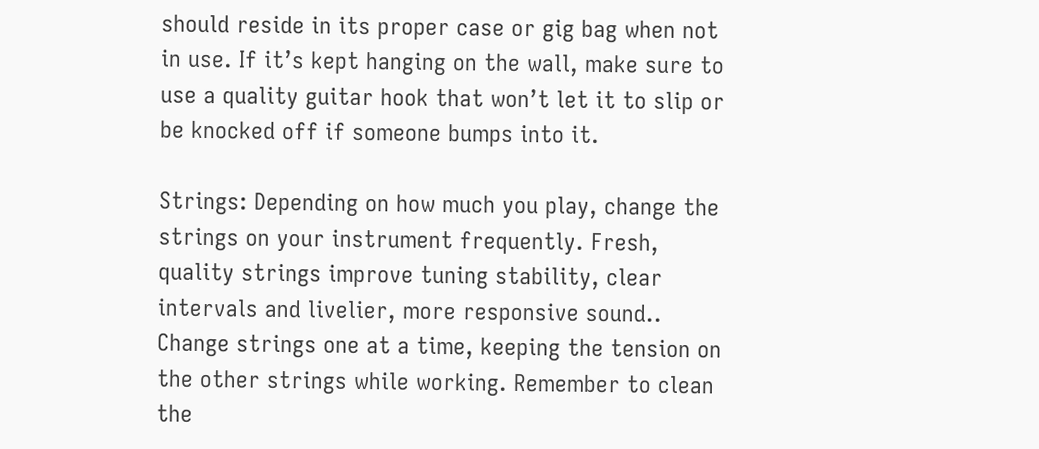should reside in its proper case or gig bag when not in use. If it’s kept hanging on the wall, make sure to use a quality guitar hook that won’t let it to slip or be knocked off if someone bumps into it.

Strings: Depending on how much you play, change the strings on your instrument frequently. Fresh, quality strings improve tuning stability, clear intervals and livelier, more responsive sound.. Change strings one at a time, keeping the tension on the other strings while working. Remember to clean the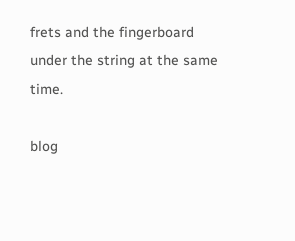frets and the fingerboard under the string at the same time.

blog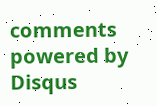comments powered by Disqus